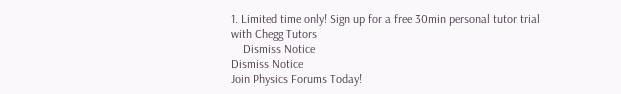1. Limited time only! Sign up for a free 30min personal tutor trial with Chegg Tutors
    Dismiss Notice
Dismiss Notice
Join Physics Forums Today!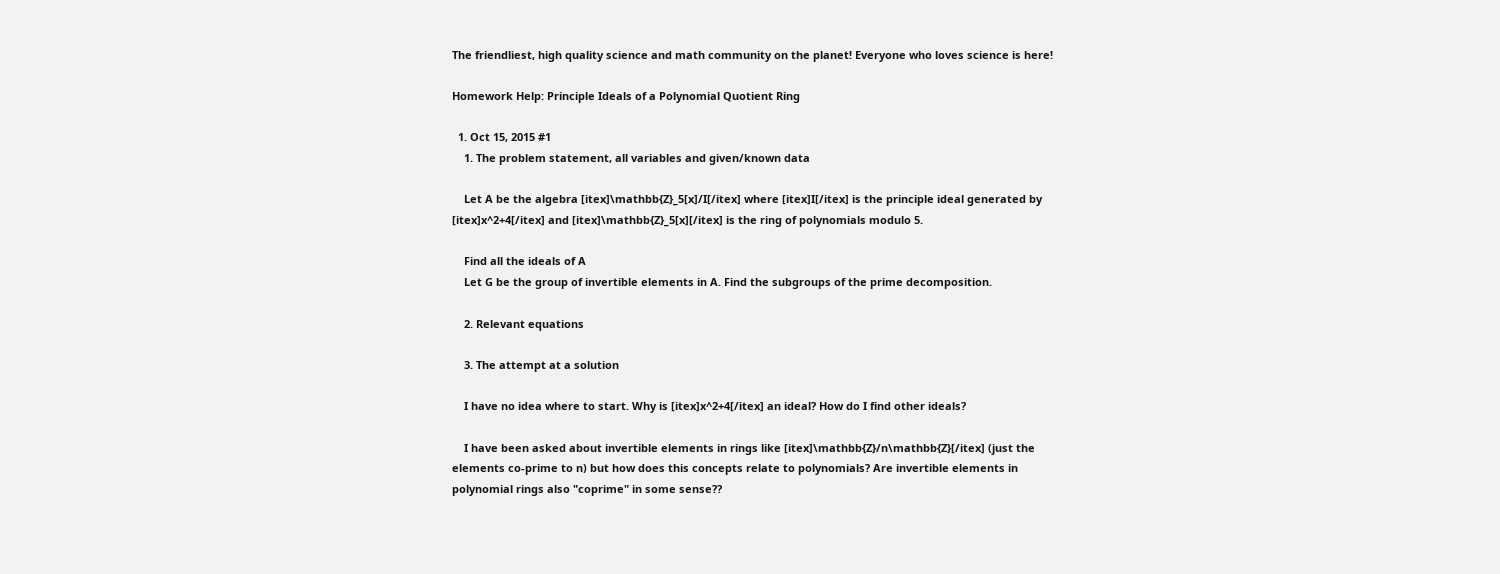The friendliest, high quality science and math community on the planet! Everyone who loves science is here!

Homework Help: Principle Ideals of a Polynomial Quotient Ring

  1. Oct 15, 2015 #1
    1. The problem statement, all variables and given/known data

    Let A be the algebra [itex]\mathbb{Z}_5[x]/I[/itex] where [itex]I[/itex] is the principle ideal generated by [itex]x^2+4[/itex] and [itex]\mathbb{Z}_5[x][/itex] is the ring of polynomials modulo 5.

    Find all the ideals of A
    Let G be the group of invertible elements in A. Find the subgroups of the prime decomposition.

    2. Relevant equations

    3. The attempt at a solution

    I have no idea where to start. Why is [itex]x^2+4[/itex] an ideal? How do I find other ideals?

    I have been asked about invertible elements in rings like [itex]\mathbb{Z}/n\mathbb{Z}[/itex] (just the elements co-prime to n) but how does this concepts relate to polynomials? Are invertible elements in polynomial rings also "coprime" in some sense??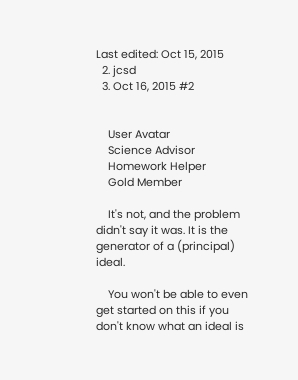Last edited: Oct 15, 2015
  2. jcsd
  3. Oct 16, 2015 #2


    User Avatar
    Science Advisor
    Homework Helper
    Gold Member

    It's not, and the problem didn't say it was. It is the generator of a (principal) ideal.

    You won't be able to even get started on this if you don't know what an ideal is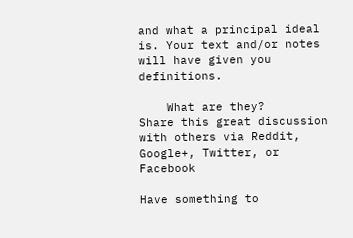and what a principal ideal is. Your text and/or notes will have given you definitions.

    What are they?
Share this great discussion with others via Reddit, Google+, Twitter, or Facebook

Have something to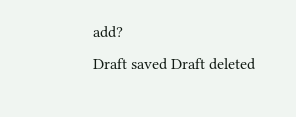add?
Draft saved Draft deleted